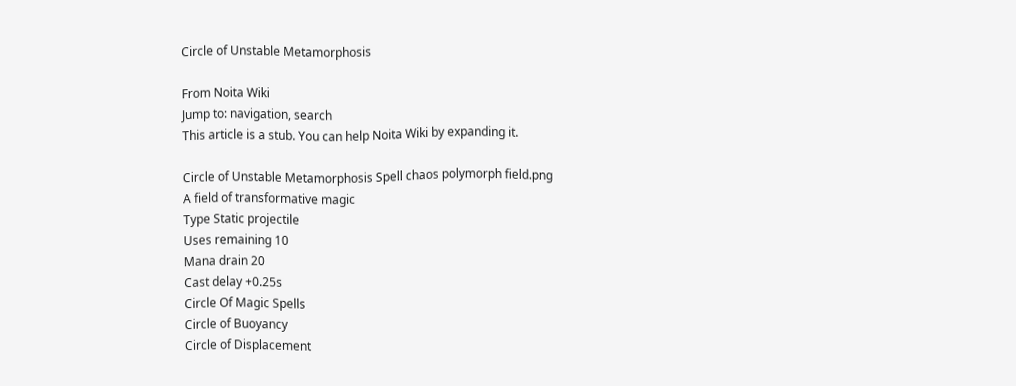Circle of Unstable Metamorphosis

From Noita Wiki
Jump to: navigation, search
This article is a stub. You can help Noita Wiki by expanding it.

Circle of Unstable Metamorphosis Spell chaos polymorph field.png
A field of transformative magic
Type Static projectile
Uses remaining 10
Mana drain 20
Cast delay +0.25s
Circle Of Magic Spells
Circle of Buoyancy
Circle of Displacement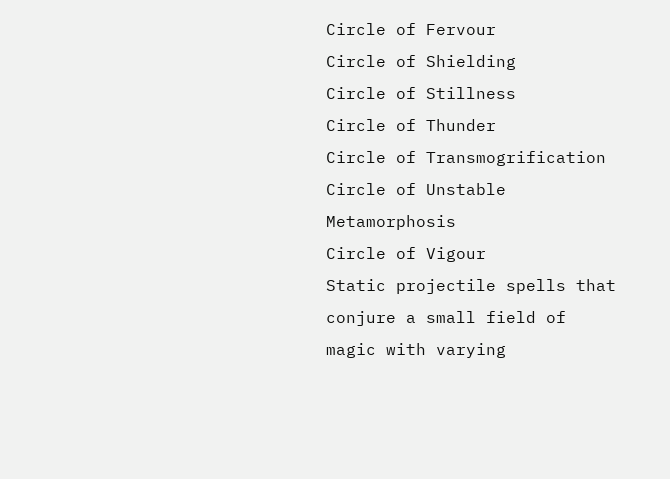Circle of Fervour
Circle of Shielding
Circle of Stillness
Circle of Thunder
Circle of Transmogrification
Circle of Unstable Metamorphosis
Circle of Vigour
Static projectile spells that conjure a small field of magic with varying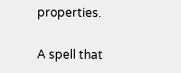properties.

A spell that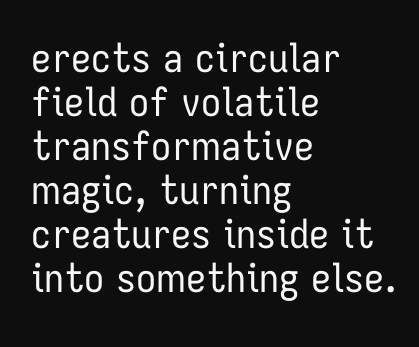erects a circular field of volatile transformative magic, turning creatures inside it into something else.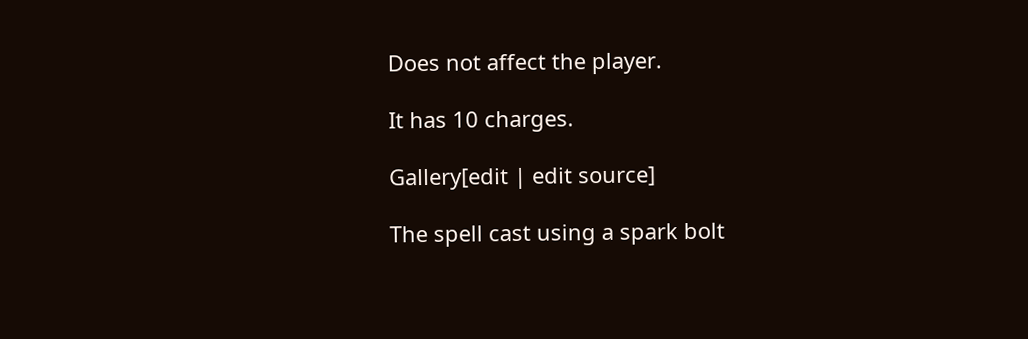Does not affect the player.

It has 10 charges.

Gallery[edit | edit source]

The spell cast using a spark bolt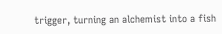trigger, turning an alchemist into a fish